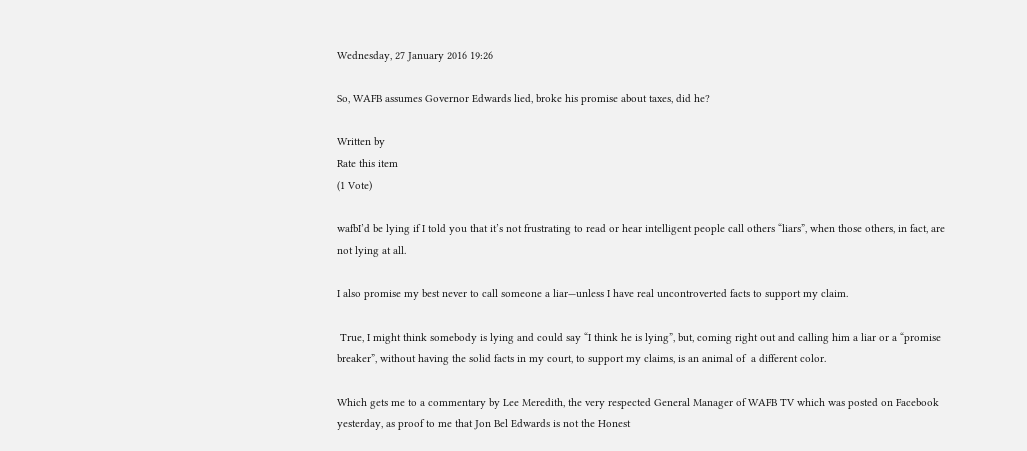Wednesday, 27 January 2016 19:26

So, WAFB assumes Governor Edwards lied, broke his promise about taxes, did he?

Written by
Rate this item
(1 Vote)

wafbI’d be lying if I told you that it’s not frustrating to read or hear intelligent people call others “liars”, when those others, in fact, are not lying at all.

I also promise my best never to call someone a liar—unless I have real uncontroverted facts to support my claim.

 True, I might think somebody is lying and could say “I think he is lying”, but, coming right out and calling him a liar or a “promise breaker”, without having the solid facts in my court, to support my claims, is an animal of  a different color.

Which gets me to a commentary by Lee Meredith, the very respected General Manager of WAFB TV which was posted on Facebook yesterday, as proof to me that Jon Bel Edwards is not the Honest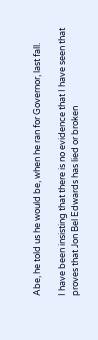Abe, he told us he would be, when he ran for Governor, last fall.

I have been insisting that there is no evidence that I have seen that proves that Jon Bel Edwards has lied or broken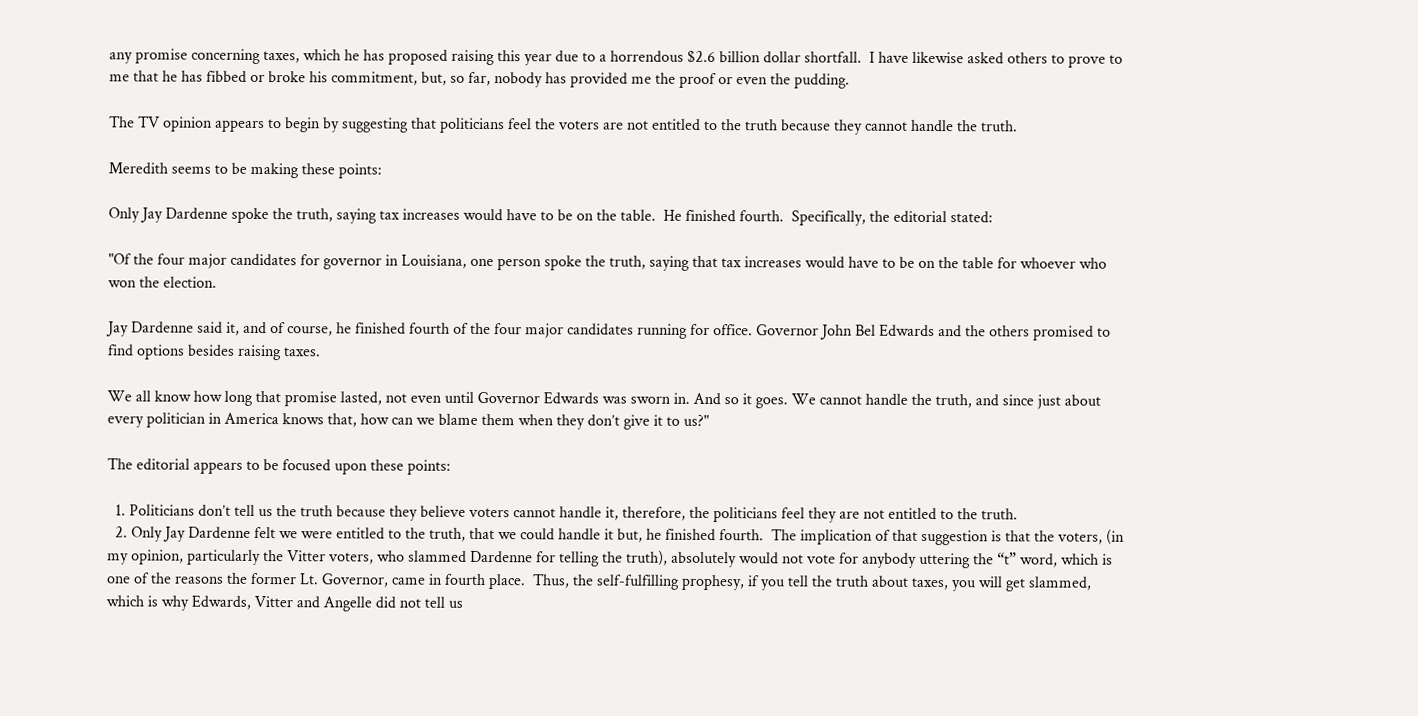any promise concerning taxes, which he has proposed raising this year due to a horrendous $2.6 billion dollar shortfall.  I have likewise asked others to prove to me that he has fibbed or broke his commitment, but, so far, nobody has provided me the proof or even the pudding.

The TV opinion appears to begin by suggesting that politicians feel the voters are not entitled to the truth because they cannot handle the truth.

Meredith seems to be making these points:

Only Jay Dardenne spoke the truth, saying tax increases would have to be on the table.  He finished fourth.  Specifically, the editorial stated:

"Of the four major candidates for governor in Louisiana, one person spoke the truth, saying that tax increases would have to be on the table for whoever who won the election.

Jay Dardenne said it, and of course, he finished fourth of the four major candidates running for office. Governor John Bel Edwards and the others promised to find options besides raising taxes.

We all know how long that promise lasted, not even until Governor Edwards was sworn in. And so it goes. We cannot handle the truth, and since just about every politician in America knows that, how can we blame them when they don’t give it to us?"

The editorial appears to be focused upon these points:

  1. Politicians don’t tell us the truth because they believe voters cannot handle it, therefore, the politicians feel they are not entitled to the truth.
  2. Only Jay Dardenne felt we were entitled to the truth, that we could handle it but, he finished fourth.  The implication of that suggestion is that the voters, (in my opinion, particularly the Vitter voters, who slammed Dardenne for telling the truth), absolutely would not vote for anybody uttering the “t” word, which is one of the reasons the former Lt. Governor, came in fourth place.  Thus, the self-fulfilling prophesy, if you tell the truth about taxes, you will get slammed, which is why Edwards, Vitter and Angelle did not tell us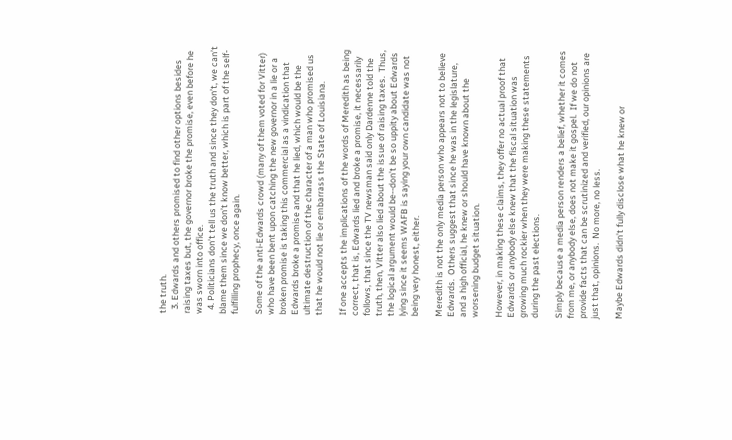the truth.
  3. Edwards and others promised to find other options besides raising taxes but, the governor broke the promise, even before he was sworn into office.
  4. Politicians don’t tell us the truth and since they don’t, we can’t blame them since we don’t know better, which is part of the self-fulfilling prophecy, once again.

Some of the anti-Edwards crowd (many of them voted for Vitter) who have been bent upon catching the new governor in a lie or a broken promise is taking this commercial as a vindication that Edwards broke a promise and that he lied, which would be the ultimate destruction of the character of a man who promised us that he would not lie or embarrass the State of Louisiana.

If one accepts the implications of the words of Meredith as being correct, that is, Edwards lied and broke a promise, it necessarily follows, that since the TV newsman said only Dardenne told the truth, then, Vitter also lied about the issue of raising taxes.  Thus, the logical argument would be--don’t be so uppity about Edwards lying since it seems WAFB is saying your own candidate was not being very honest, either.

Meredith is not the only media person who appears not to believe Edwards.  Others suggest that since he was in the legislature, and a high official, he knew or should have known about the worsening budget situation.

However, in making these claims, they offer no actual proof that Edwards or anybody else knew that the fiscal situation was growing much rockier when they were making these statements during the past elections.

Simply because a media person renders a belief, whether it comes from me, or anybody else, does not make it gospel.  If we do not provide facts that can be scrutinized and verified, our opinions are just that, opinions.  No more, no less.

Maybe Edwards didn’t fully disclose what he knew or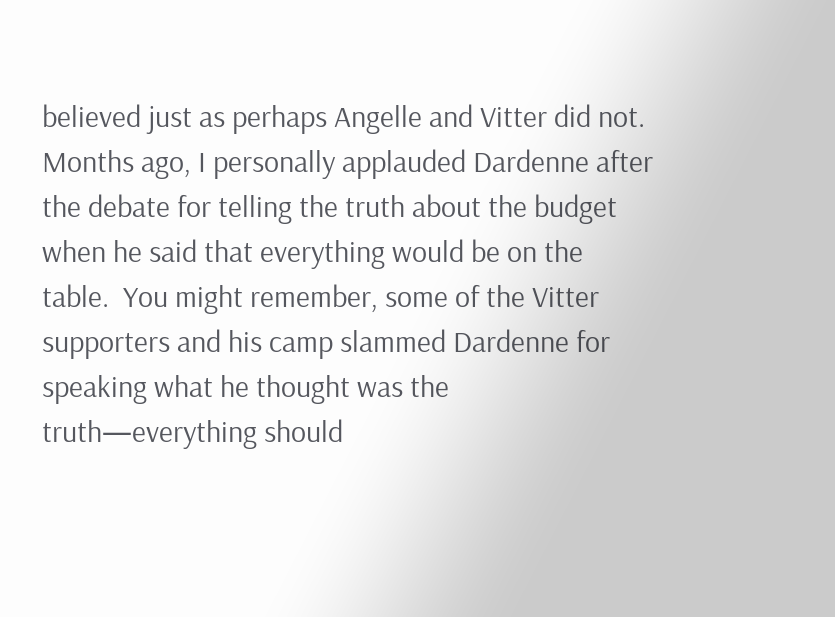believed just as perhaps Angelle and Vitter did not.  Months ago, I personally applauded Dardenne after the debate for telling the truth about the budget when he said that everything would be on the table.  You might remember, some of the Vitter supporters and his camp slammed Dardenne for speaking what he thought was the truth—everything should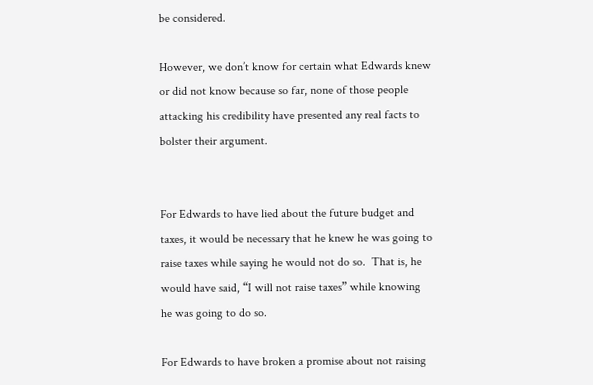be considered.

However, we don’t know for certain what Edwards knew or did not know because so far, none of those people attacking his credibility have presented any real facts to bolster their argument.


For Edwards to have lied about the future budget and taxes, it would be necessary that he knew he was going to raise taxes while saying he would not do so.  That is, he would have said, “I will not raise taxes” while knowing he was going to do so.

For Edwards to have broken a promise about not raising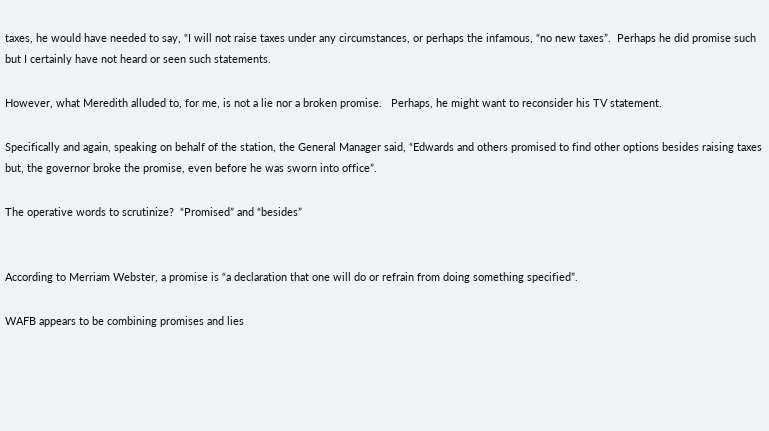taxes, he would have needed to say, “I will not raise taxes under any circumstances, or perhaps the infamous, “no new taxes”.  Perhaps he did promise such but I certainly have not heard or seen such statements.

However, what Meredith alluded to, for me, is not a lie nor a broken promise.   Perhaps, he might want to reconsider his TV statement.

Specifically and again, speaking on behalf of the station, the General Manager said, “Edwards and others promised to find other options besides raising taxes but, the governor broke the promise, even before he was sworn into office”.

The operative words to scrutinize?  “Promised” and “besides”


According to Merriam Webster, a promise is “a declaration that one will do or refrain from doing something specified”.

WAFB appears to be combining promises and lies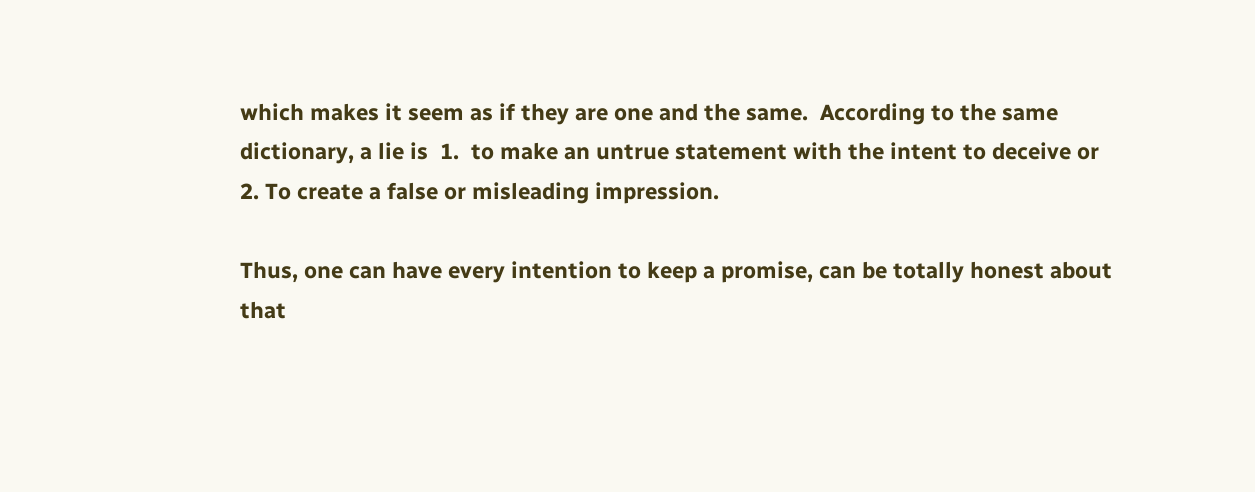which makes it seem as if they are one and the same.  According to the same dictionary, a lie is  1.  to make an untrue statement with the intent to deceive or 2. To create a false or misleading impression.

Thus, one can have every intention to keep a promise, can be totally honest about that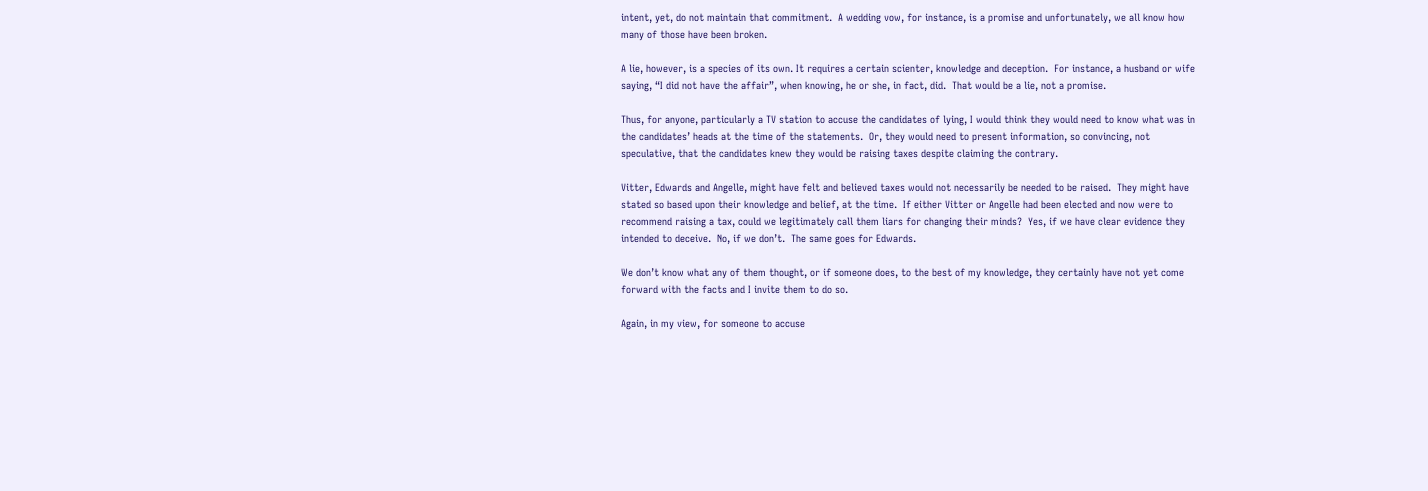intent, yet, do not maintain that commitment.  A wedding vow, for instance, is a promise and unfortunately, we all know how many of those have been broken.

A lie, however, is a species of its own. It requires a certain scienter, knowledge and deception.  For instance, a husband or wife saying, “I did not have the affair”, when knowing, he or she, in fact, did.  That would be a lie, not a promise.

Thus, for anyone, particularly a TV station to accuse the candidates of lying, I would think they would need to know what was in the candidates’ heads at the time of the statements.  Or, they would need to present information, so convincing, not speculative, that the candidates knew they would be raising taxes despite claiming the contrary.

Vitter, Edwards and Angelle, might have felt and believed taxes would not necessarily be needed to be raised.  They might have stated so based upon their knowledge and belief, at the time.  If either Vitter or Angelle had been elected and now were to recommend raising a tax, could we legitimately call them liars for changing their minds?  Yes, if we have clear evidence they intended to deceive.  No, if we don’t.  The same goes for Edwards.

We don’t know what any of them thought, or if someone does, to the best of my knowledge, they certainly have not yet come forward with the facts and I invite them to do so.

Again, in my view, for someone to accuse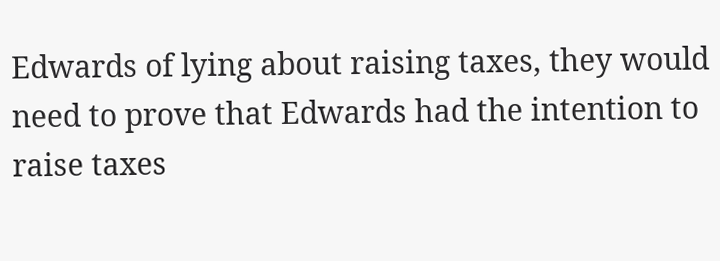Edwards of lying about raising taxes, they would need to prove that Edwards had the intention to raise taxes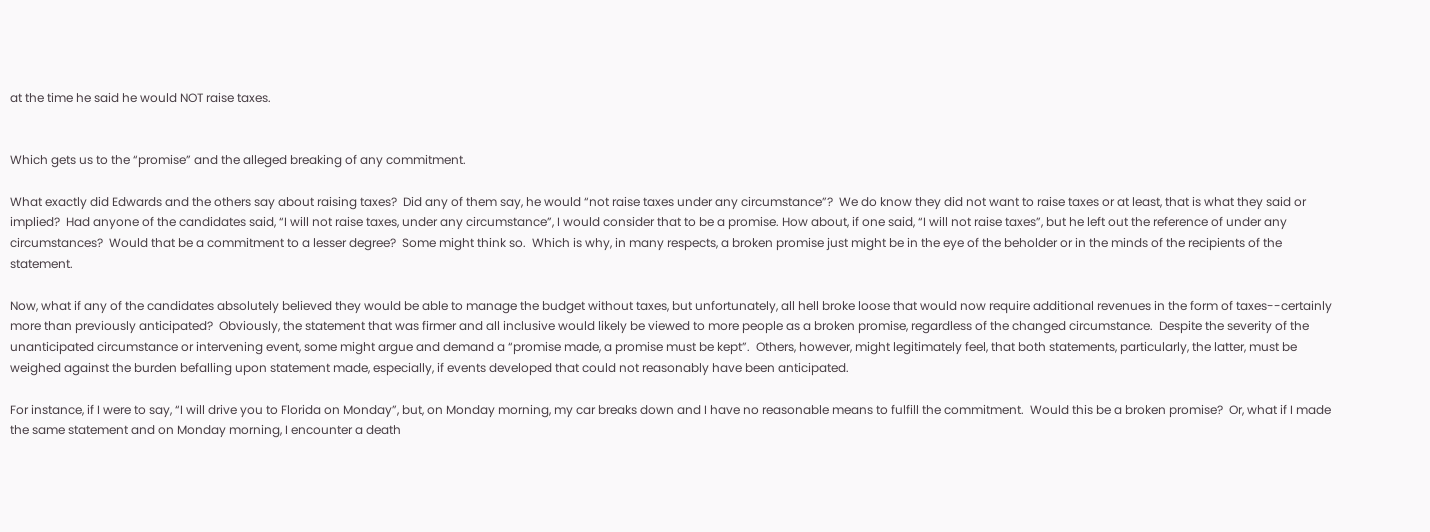at the time he said he would NOT raise taxes.


Which gets us to the “promise” and the alleged breaking of any commitment.

What exactly did Edwards and the others say about raising taxes?  Did any of them say, he would “not raise taxes under any circumstance”?  We do know they did not want to raise taxes or at least, that is what they said or implied?  Had anyone of the candidates said, “I will not raise taxes, under any circumstance”, I would consider that to be a promise. How about, if one said, “I will not raise taxes”, but he left out the reference of under any circumstances?  Would that be a commitment to a lesser degree?  Some might think so.  Which is why, in many respects, a broken promise just might be in the eye of the beholder or in the minds of the recipients of the statement.

Now, what if any of the candidates absolutely believed they would be able to manage the budget without taxes, but unfortunately, all hell broke loose that would now require additional revenues in the form of taxes--certainly more than previously anticipated?  Obviously, the statement that was firmer and all inclusive would likely be viewed to more people as a broken promise, regardless of the changed circumstance.  Despite the severity of the unanticipated circumstance or intervening event, some might argue and demand a “promise made, a promise must be kept”.  Others, however, might legitimately feel, that both statements, particularly, the latter, must be weighed against the burden befalling upon statement made, especially, if events developed that could not reasonably have been anticipated.

For instance, if I were to say, “I will drive you to Florida on Monday”, but, on Monday morning, my car breaks down and I have no reasonable means to fulfill the commitment.  Would this be a broken promise?  Or, what if I made the same statement and on Monday morning, I encounter a death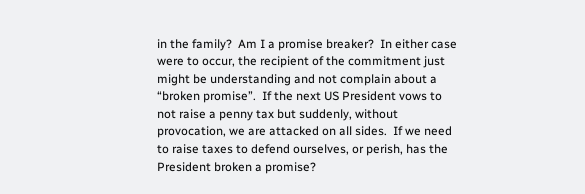in the family?  Am I a promise breaker?  In either case were to occur, the recipient of the commitment just might be understanding and not complain about a “broken promise”.  If the next US President vows to not raise a penny tax but suddenly, without provocation, we are attacked on all sides.  If we need to raise taxes to defend ourselves, or perish, has the President broken a promise?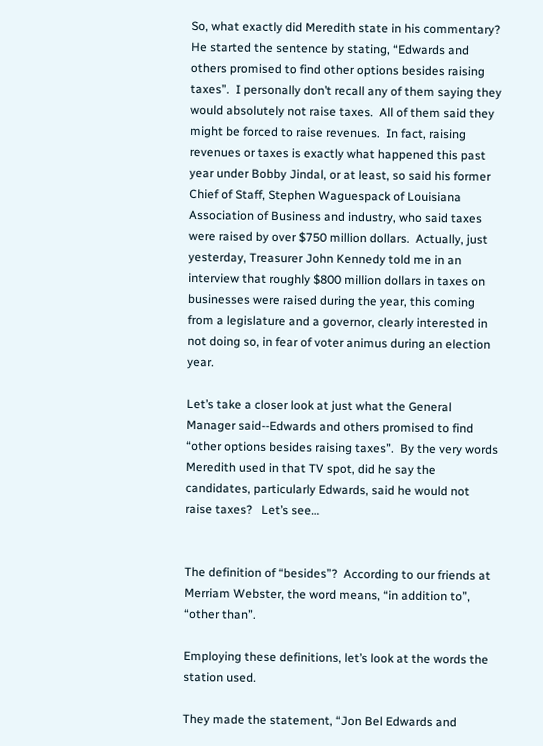So, what exactly did Meredith state in his commentary?  He started the sentence by stating, “Edwards and others promised to find other options besides raising taxes”.  I personally don’t recall any of them saying they would absolutely not raise taxes.  All of them said they might be forced to raise revenues.  In fact, raising revenues or taxes is exactly what happened this past year under Bobby Jindal, or at least, so said his former Chief of Staff, Stephen Waguespack of Louisiana Association of Business and industry, who said taxes were raised by over $750 million dollars.  Actually, just yesterday, Treasurer John Kennedy told me in an interview that roughly $800 million dollars in taxes on businesses were raised during the year, this coming from a legislature and a governor, clearly interested in not doing so, in fear of voter animus during an election year.

Let’s take a closer look at just what the General Manager said--Edwards and others promised to find “other options besides raising taxes”.  By the very words Meredith used in that TV spot, did he say the candidates, particularly Edwards, said he would not raise taxes?   Let’s see…


The definition of “besides”?  According to our friends at Merriam Webster, the word means, “in addition to”, “other than”.

Employing these definitions, let’s look at the words the station used.

They made the statement, “Jon Bel Edwards and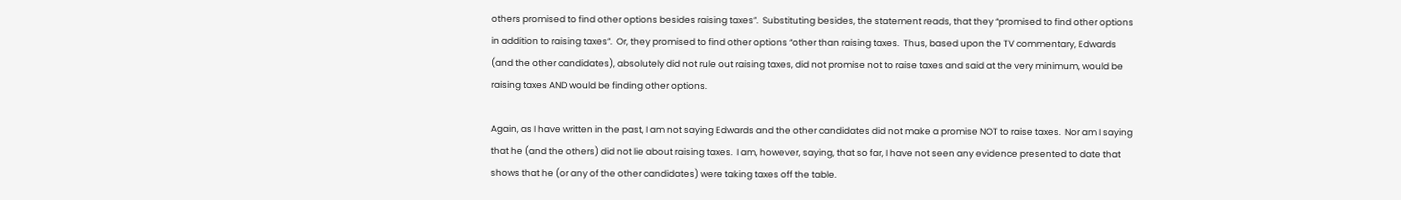others promised to find other options besides raising taxes”.  Substituting besides, the statement reads, that they “promised to find other options in addition to raising taxes”.  Or, they promised to find other options “other than raising taxes.  Thus, based upon the TV commentary, Edwards (and the other candidates), absolutely did not rule out raising taxes, did not promise not to raise taxes and said at the very minimum, would be raising taxes AND would be finding other options.

Again, as I have written in the past, I am not saying Edwards and the other candidates did not make a promise NOT to raise taxes.  Nor am I saying that he (and the others) did not lie about raising taxes.  I am, however, saying, that so far, I have not seen any evidence presented to date that shows that he (or any of the other candidates) were taking taxes off the table.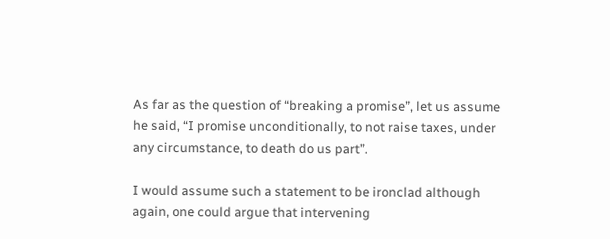As far as the question of “breaking a promise”, let us assume he said, “I promise unconditionally, to not raise taxes, under any circumstance, to death do us part”.

I would assume such a statement to be ironclad although again, one could argue that intervening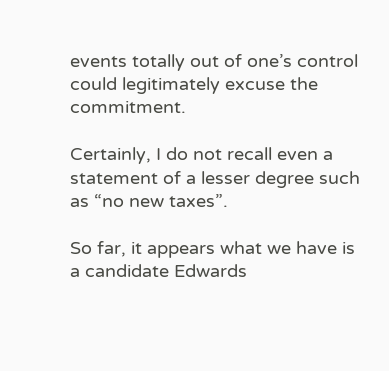events totally out of one’s control could legitimately excuse the commitment.

Certainly, I do not recall even a statement of a lesser degree such as “no new taxes”.

So far, it appears what we have is a candidate Edwards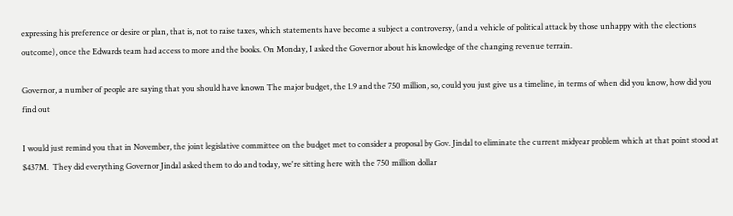expressing his preference or desire or plan, that is, not to raise taxes, which statements have become a subject a controversy, (and a vehicle of political attack by those unhappy with the elections outcome), once the Edwards team had access to more and the books. On Monday, I asked the Governor about his knowledge of the changing revenue terrain.

Governor, a number of people are saying that you should have known The major budget, the 1.9 and the 750 million, so, could you just give us a timeline, in terms of when did you know, how did you find out

I would just remind you that in November, the joint legislative committee on the budget met to consider a proposal by Gov. Jindal to eliminate the current midyear problem which at that point stood at $437M.  They did everything Governor Jindal asked them to do and today, we're sitting here with the 750 million dollar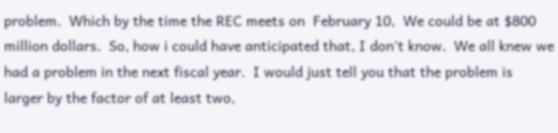problem.  Which by the time the REC meets on  February 10,  We could be at $800 million dollars.  So, how i could have anticipated that, I don't know.  We all knew we had a problem in the next fiscal year.  I would just tell you that the problem is larger by the factor of at least two,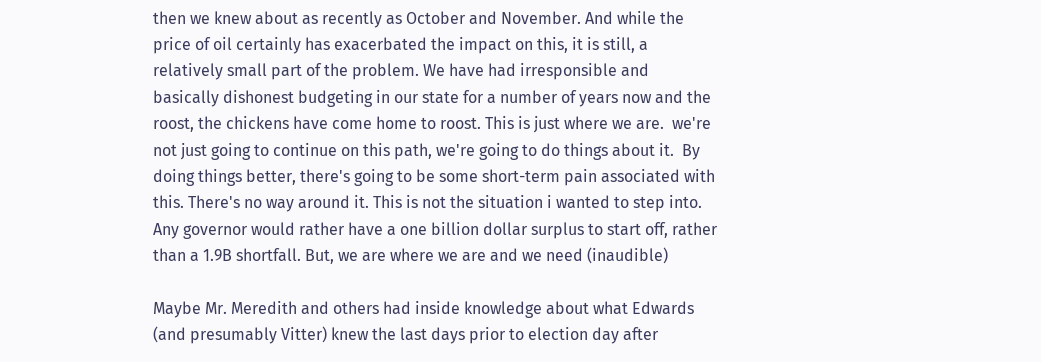then we knew about as recently as October and November. And while the price of oil certainly has exacerbated the impact on this, it is still, a relatively small part of the problem. We have had irresponsible and basically dishonest budgeting in our state for a number of years now and the roost, the chickens have come home to roost. This is just where we are.  we're not just going to continue on this path, we're going to do things about it.  By doing things better, there's going to be some short-term pain associated with this. There's no way around it. This is not the situation i wanted to step into.  Any governor would rather have a one billion dollar surplus to start off, rather than a 1.9B shortfall. But, we are where we are and we need (inaudible)

Maybe Mr. Meredith and others had inside knowledge about what Edwards (and presumably Vitter) knew the last days prior to election day after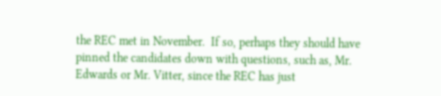the REC met in November.  If so, perhaps they should have pinned the candidates down with questions, such as, Mr. Edwards or Mr. Vitter, since the REC has just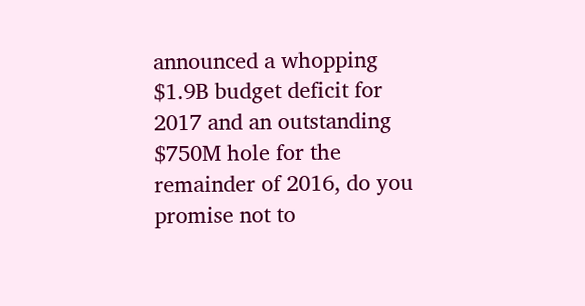announced a whopping $1.9B budget deficit for 2017 and an outstanding $750M hole for the remainder of 2016, do you promise not to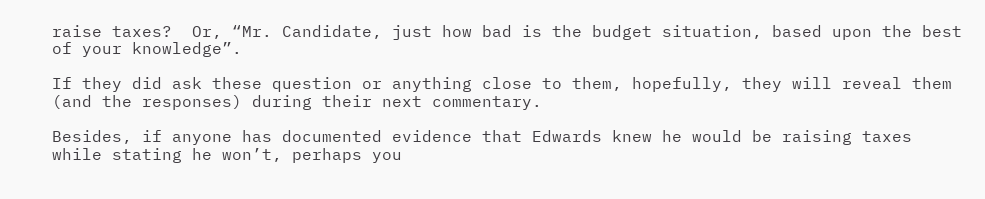raise taxes?  Or, “Mr. Candidate, just how bad is the budget situation, based upon the best of your knowledge”.

If they did ask these question or anything close to them, hopefully, they will reveal them (and the responses) during their next commentary.

Besides, if anyone has documented evidence that Edwards knew he would be raising taxes while stating he won’t, perhaps you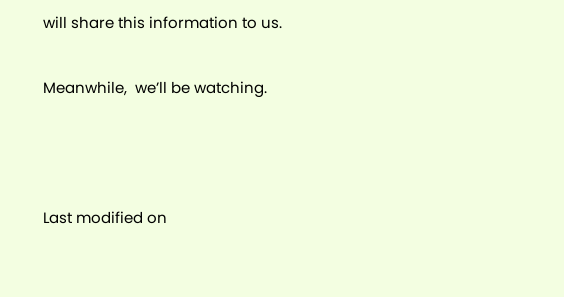will share this information to us.

Meanwhile,  we’ll be watching.



Last modified on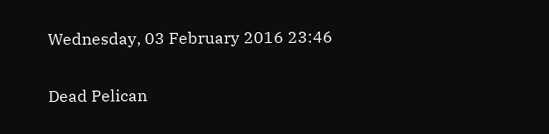Wednesday, 03 February 2016 23:46

Dead Pelican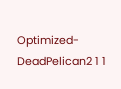Optimized-DeadPelican2 1 1